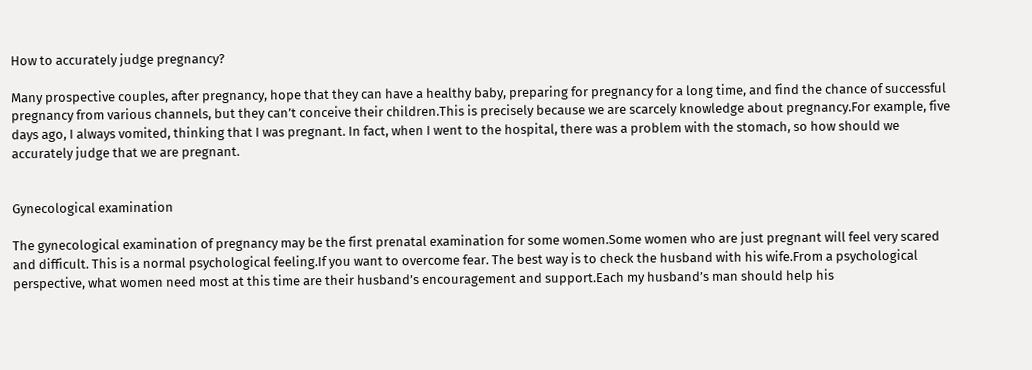How to accurately judge pregnancy?

Many prospective couples, after pregnancy, hope that they can have a healthy baby, preparing for pregnancy for a long time, and find the chance of successful pregnancy from various channels, but they can’t conceive their children.This is precisely because we are scarcely knowledge about pregnancy.For example, five days ago, I always vomited, thinking that I was pregnant. In fact, when I went to the hospital, there was a problem with the stomach, so how should we accurately judge that we are pregnant.


Gynecological examination

The gynecological examination of pregnancy may be the first prenatal examination for some women.Some women who are just pregnant will feel very scared and difficult. This is a normal psychological feeling.If you want to overcome fear. The best way is to check the husband with his wife.From a psychological perspective, what women need most at this time are their husband’s encouragement and support.Each my husband’s man should help his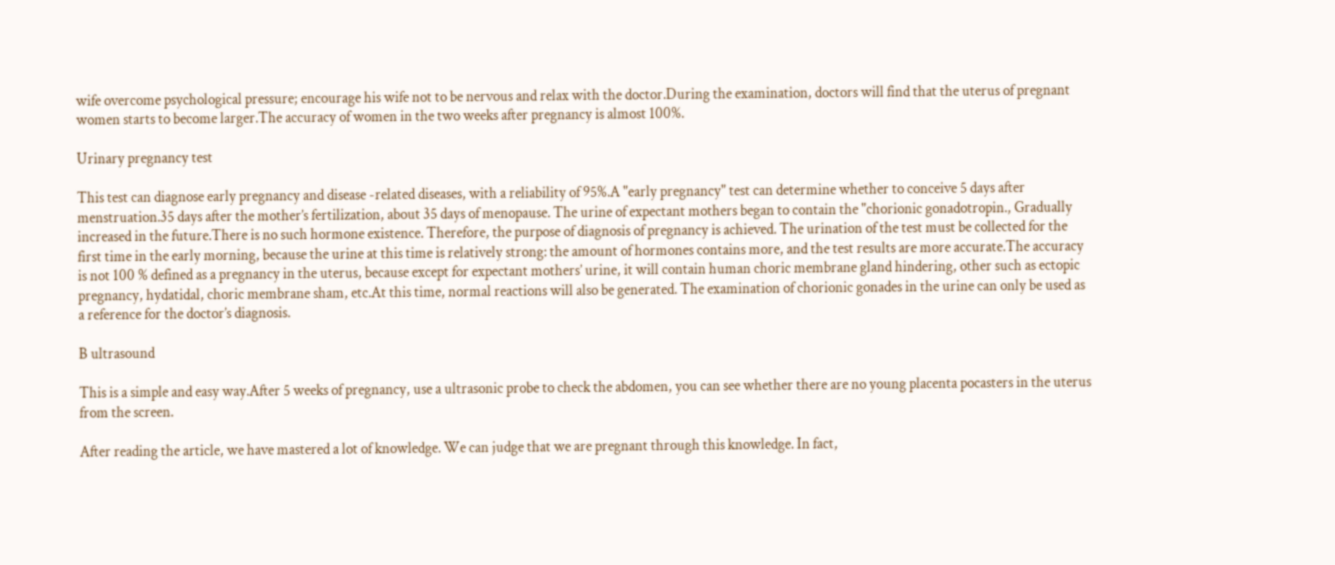wife overcome psychological pressure; encourage his wife not to be nervous and relax with the doctor.During the examination, doctors will find that the uterus of pregnant women starts to become larger.The accuracy of women in the two weeks after pregnancy is almost 100%.

Urinary pregnancy test

This test can diagnose early pregnancy and disease -related diseases, with a reliability of 95%.A "early pregnancy" test can determine whether to conceive 5 days after menstruation.35 days after the mother’s fertilization, about 35 days of menopause. The urine of expectant mothers began to contain the "chorionic gonadotropin., Gradually increased in the future.There is no such hormone existence. Therefore, the purpose of diagnosis of pregnancy is achieved. The urination of the test must be collected for the first time in the early morning, because the urine at this time is relatively strong: the amount of hormones contains more, and the test results are more accurate.The accuracy is not 100 % defined as a pregnancy in the uterus, because except for expectant mothers’ urine, it will contain human choric membrane gland hindering, other such as ectopic pregnancy, hydatidal, choric membrane sham, etc.At this time, normal reactions will also be generated. The examination of chorionic gonades in the urine can only be used as a reference for the doctor’s diagnosis.

B ultrasound

This is a simple and easy way.After 5 weeks of pregnancy, use a ultrasonic probe to check the abdomen, you can see whether there are no young placenta pocasters in the uterus from the screen.

After reading the article, we have mastered a lot of knowledge. We can judge that we are pregnant through this knowledge. In fact,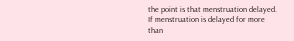the point is that menstruation delayed. If menstruation is delayed for more than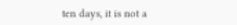ten days, it is not a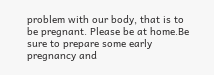problem with our body, that is to be pregnant. Please be at home.Be sure to prepare some early pregnancy and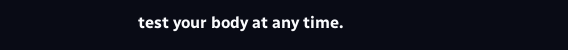test your body at any time.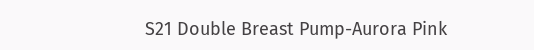S21 Double Breast Pump-Aurora Pink